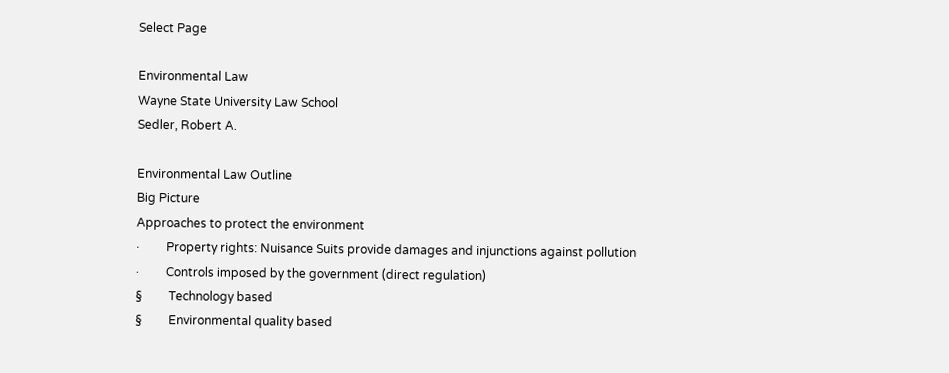Select Page

Environmental Law
Wayne State University Law School
Sedler, Robert A.

Environmental Law Outline
Big Picture
Approaches to protect the environment
·         Property rights: Nuisance Suits provide damages and injunctions against pollution
·         Controls imposed by the government (direct regulation)
§         Technology based
§         Environmental quality based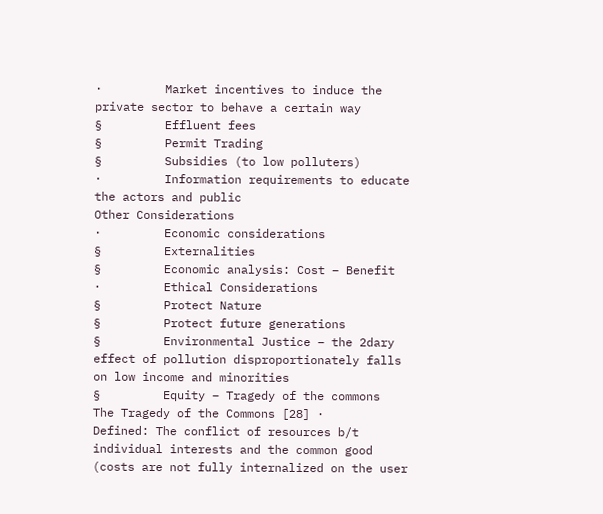·         Market incentives to induce the private sector to behave a certain way
§         Effluent fees
§         Permit Trading
§         Subsidies (to low polluters)
·         Information requirements to educate the actors and public
Other Considerations
·         Economic considerations
§         Externalities
§         Economic analysis: Cost – Benefit
·         Ethical Considerations
§         Protect Nature
§         Protect future generations
§         Environmental Justice – the 2dary effect of pollution disproportionately falls on low income and minorities
§         Equity – Tragedy of the commons
The Tragedy of the Commons [28] ·         Defined: The conflict of resources b/t individual interests and the common good (costs are not fully internalized on the user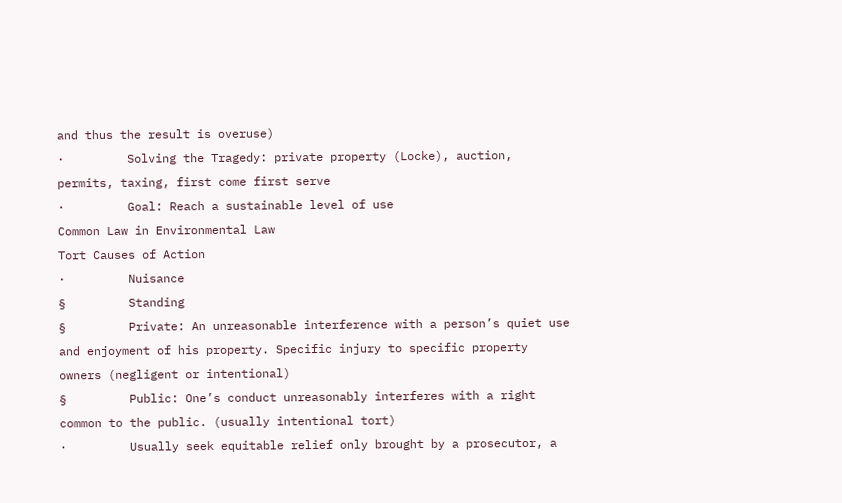and thus the result is overuse)
·         Solving the Tragedy: private property (Locke), auction, permits, taxing, first come first serve
·         Goal: Reach a sustainable level of use
Common Law in Environmental Law
Tort Causes of Action
·         Nuisance
§         Standing
§         Private: An unreasonable interference with a person’s quiet use and enjoyment of his property. Specific injury to specific property owners (negligent or intentional)
§         Public: One’s conduct unreasonably interferes with a right common to the public. (usually intentional tort)
·         Usually seek equitable relief only brought by a prosecutor, a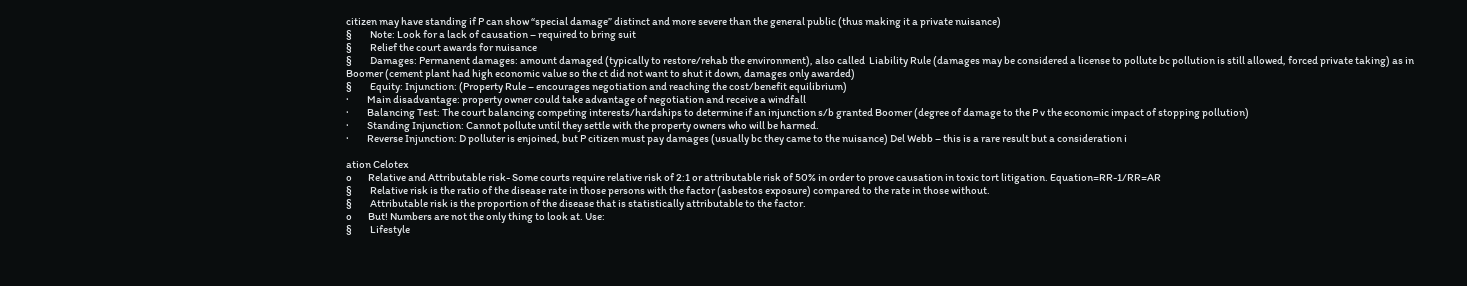citizen may have standing if P can show “special damage” distinct and more severe than the general public (thus making it a private nuisance)
§         Note: Look for a lack of causation – required to bring suit
§         Relief the court awards for nuisance
§         Damages: Permanent damages: amount damaged (typically to restore/rehab the environment), also called  Liability Rule (damages may be considered a license to pollute bc pollution is still allowed, forced private taking) as in Boomer (cement plant had high economic value so the ct did not want to shut it down, damages only awarded)
§         Equity: Injunction: (Property Rule – encourages negotiation and reaching the cost/benefit equilibrium)
·         Main disadvantage: property owner could take advantage of negotiation and receive a windfall
·         Balancing Test: The court balancing competing interests/hardships to determine if an injunction s/b granted Boomer (degree of damage to the P v the economic impact of stopping pollution)
·         Standing Injunction: Cannot pollute until they settle with the property owners who will be harmed.
·         Reverse Injunction: D polluter is enjoined, but P citizen must pay damages (usually bc they came to the nuisance) Del Webb – this is a rare result but a consideration i

ation Celotex
o        Relative and Attributable risk- Some courts require relative risk of 2:1 or attributable risk of 50% in order to prove causation in toxic tort litigation. Equation=RR-1/RR=AR
§         Relative risk is the ratio of the disease rate in those persons with the factor (asbestos exposure) compared to the rate in those without.
§         Attributable risk is the proportion of the disease that is statistically attributable to the factor.
o        But! Numbers are not the only thing to look at. Use:
§         Lifestyle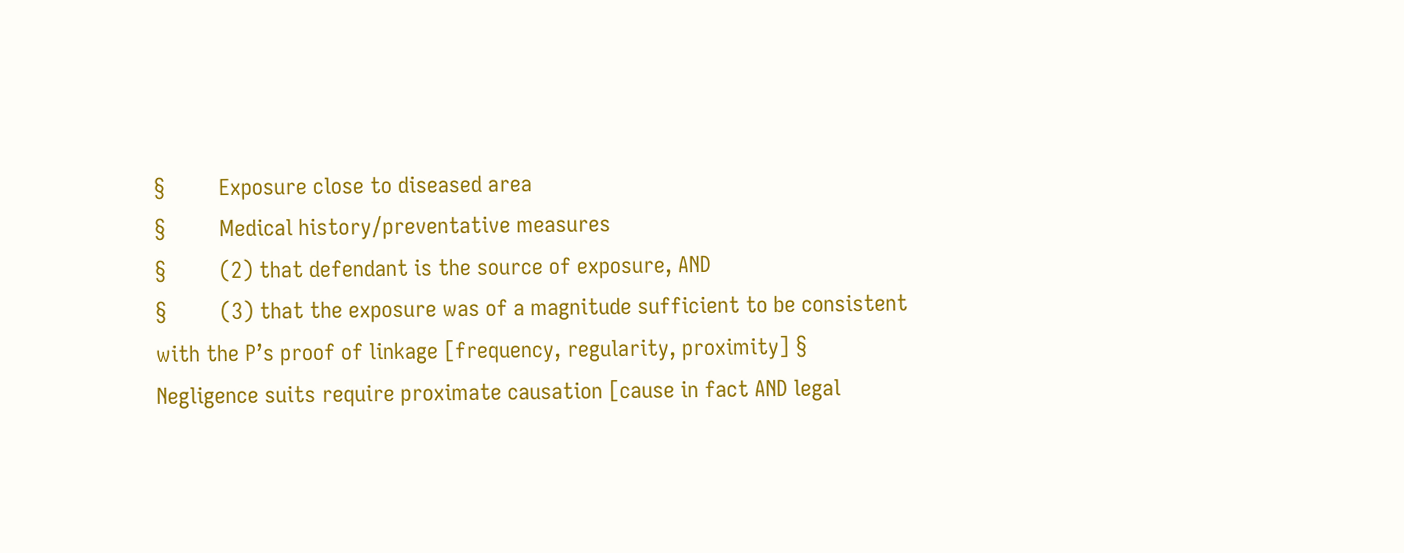§         Exposure close to diseased area
§         Medical history/preventative measures
§         (2) that defendant is the source of exposure, AND
§         (3) that the exposure was of a magnitude sufficient to be consistent with the P’s proof of linkage [frequency, regularity, proximity] §         Negligence suits require proximate causation [cause in fact AND legal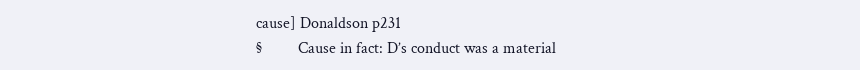cause] Donaldson p231
§         Cause in fact: D’s conduct was a material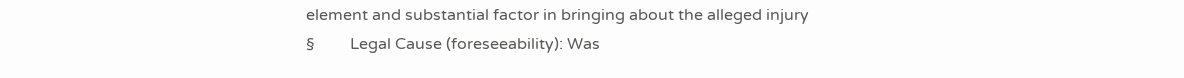element and substantial factor in bringing about the alleged injury
§         Legal Cause (foreseeability): Was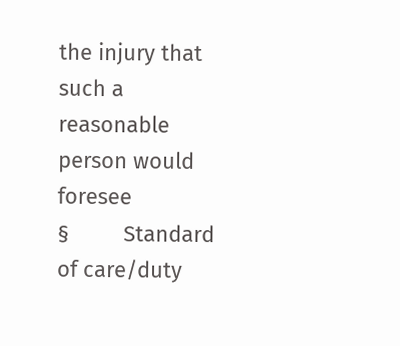the injury that such a reasonable person would foresee
§         Standard of care/duty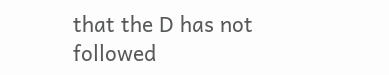that the D has not followed